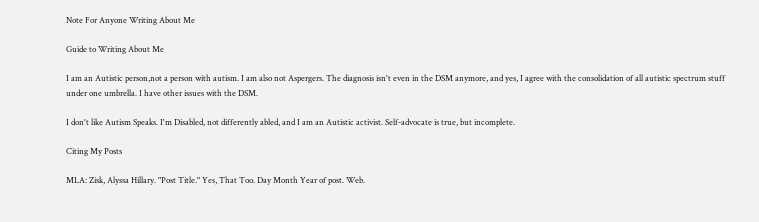Note For Anyone Writing About Me

Guide to Writing About Me

I am an Autistic person,not a person with autism. I am also not Aspergers. The diagnosis isn't even in the DSM anymore, and yes, I agree with the consolidation of all autistic spectrum stuff under one umbrella. I have other issues with the DSM.

I don't like Autism Speaks. I'm Disabled, not differently abled, and I am an Autistic activist. Self-advocate is true, but incomplete.

Citing My Posts

MLA: Zisk, Alyssa Hillary. "Post Title." Yes, That Too. Day Month Year of post. Web.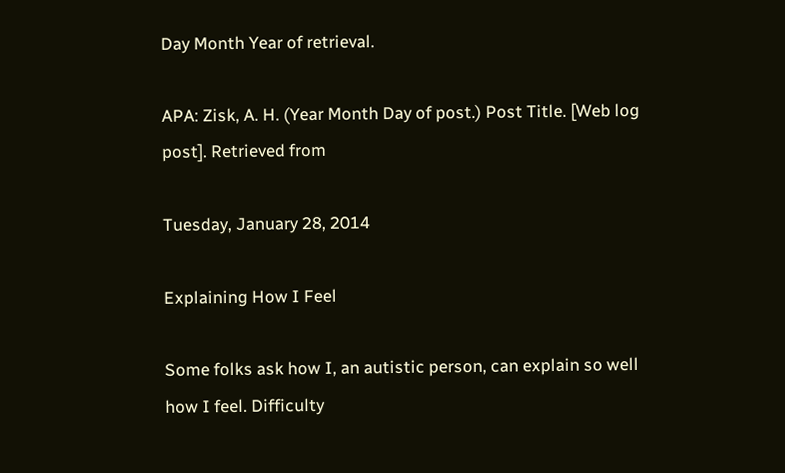Day Month Year of retrieval.

APA: Zisk, A. H. (Year Month Day of post.) Post Title. [Web log post]. Retrieved from

Tuesday, January 28, 2014

Explaining How I Feel

Some folks ask how I, an autistic person, can explain so well how I feel. Difficulty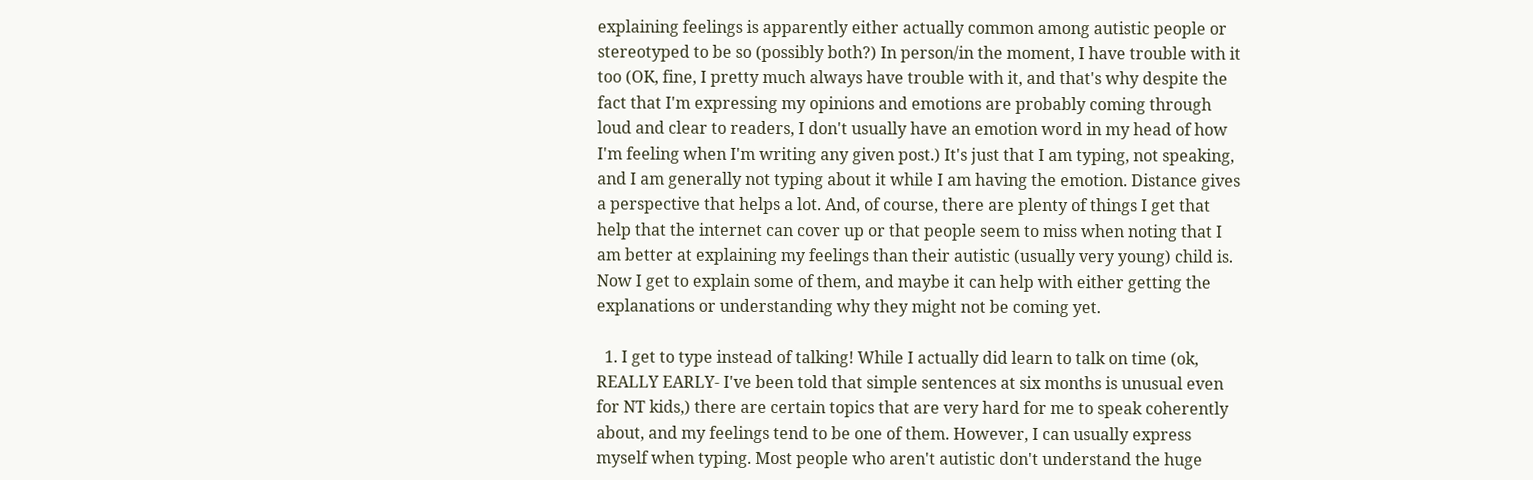explaining feelings is apparently either actually common among autistic people or stereotyped to be so (possibly both?) In person/in the moment, I have trouble with it too (OK, fine, I pretty much always have trouble with it, and that's why despite the fact that I'm expressing my opinions and emotions are probably coming through loud and clear to readers, I don't usually have an emotion word in my head of how I'm feeling when I'm writing any given post.) It's just that I am typing, not speaking, and I am generally not typing about it while I am having the emotion. Distance gives a perspective that helps a lot. And, of course, there are plenty of things I get that help that the internet can cover up or that people seem to miss when noting that I am better at explaining my feelings than their autistic (usually very young) child is. Now I get to explain some of them, and maybe it can help with either getting the explanations or understanding why they might not be coming yet.

  1. I get to type instead of talking! While I actually did learn to talk on time (ok, REALLY EARLY- I've been told that simple sentences at six months is unusual even for NT kids,) there are certain topics that are very hard for me to speak coherently about, and my feelings tend to be one of them. However, I can usually express myself when typing. Most people who aren't autistic don't understand the huge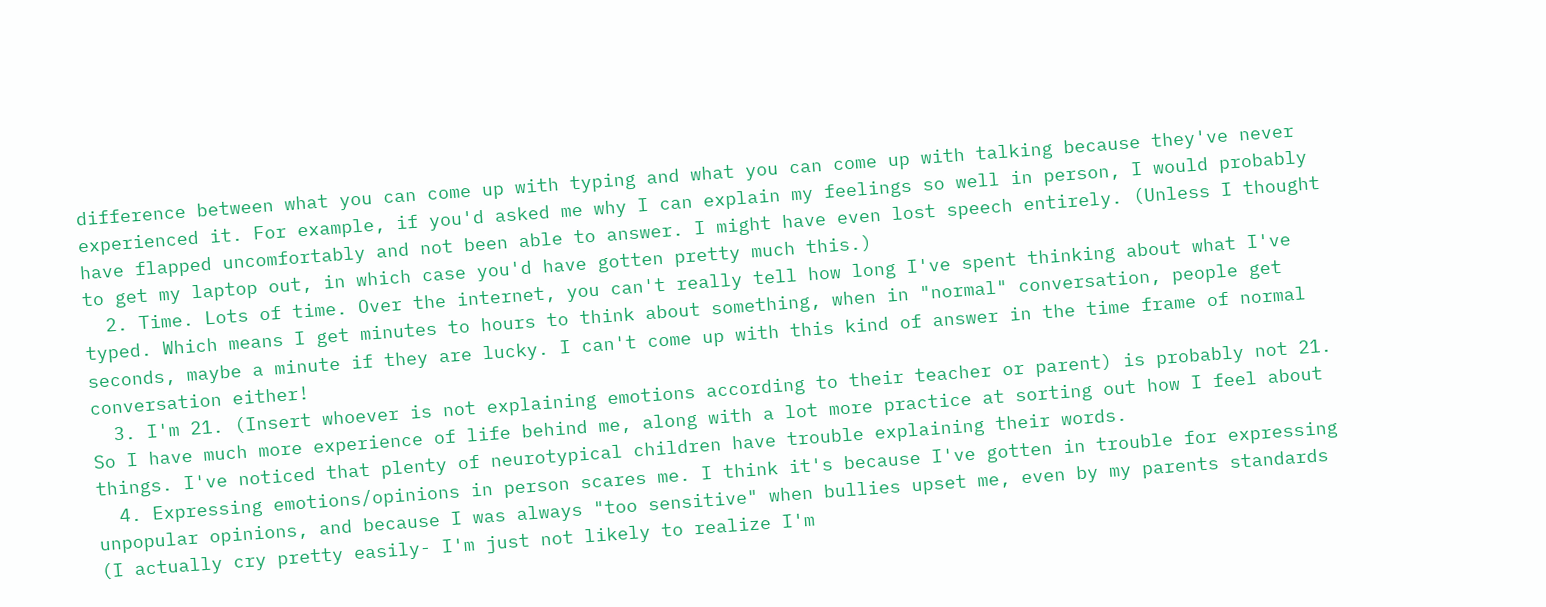difference between what you can come up with typing and what you can come up with talking because they've never experienced it. For example, if you'd asked me why I can explain my feelings so well in person, I would probably have flapped uncomfortably and not been able to answer. I might have even lost speech entirely. (Unless I thought to get my laptop out, in which case you'd have gotten pretty much this.)
  2. Time. Lots of time. Over the internet, you can't really tell how long I've spent thinking about what I've typed. Which means I get minutes to hours to think about something, when in "normal" conversation, people get seconds, maybe a minute if they are lucky. I can't come up with this kind of answer in the time frame of normal conversation either!
  3. I'm 21. (Insert whoever is not explaining emotions according to their teacher or parent) is probably not 21. So I have much more experience of life behind me, along with a lot more practice at sorting out how I feel about things. I've noticed that plenty of neurotypical children have trouble explaining their words.
  4. Expressing emotions/opinions in person scares me. I think it's because I've gotten in trouble for expressing unpopular opinions, and because I was always "too sensitive" when bullies upset me, even by my parents standards (I actually cry pretty easily- I'm just not likely to realize I'm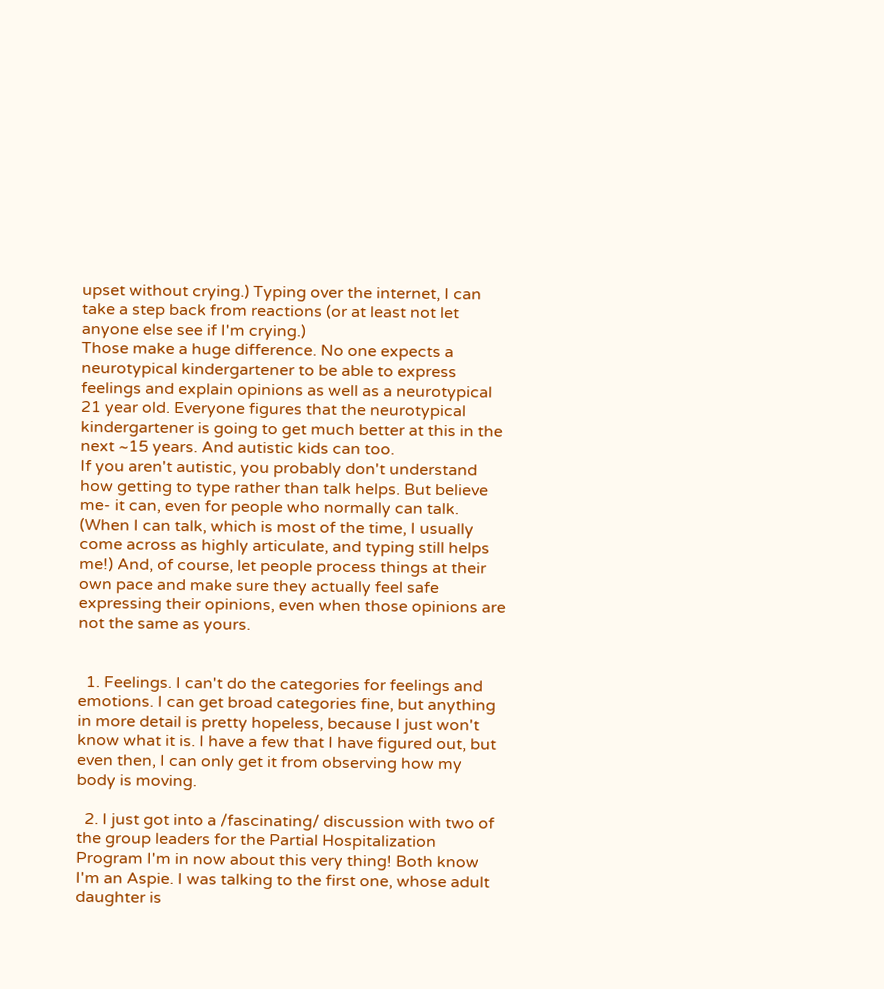upset without crying.) Typing over the internet, I can take a step back from reactions (or at least not let anyone else see if I'm crying.)
Those make a huge difference. No one expects a neurotypical kindergartener to be able to express feelings and explain opinions as well as a neurotypical 21 year old. Everyone figures that the neurotypical kindergartener is going to get much better at this in the next ~15 years. And autistic kids can too.
If you aren't autistic, you probably don't understand how getting to type rather than talk helps. But believe me- it can, even for people who normally can talk. (When I can talk, which is most of the time, I usually come across as highly articulate, and typing still helps me!) And, of course, let people process things at their own pace and make sure they actually feel safe expressing their opinions, even when those opinions are not the same as yours.


  1. Feelings. I can't do the categories for feelings and emotions. I can get broad categories fine, but anything in more detail is pretty hopeless, because I just won't know what it is. I have a few that I have figured out, but even then, I can only get it from observing how my body is moving.

  2. I just got into a /fascinating/ discussion with two of the group leaders for the Partial Hospitalization Program I'm in now about this very thing! Both know I'm an Aspie. I was talking to the first one, whose adult daughter is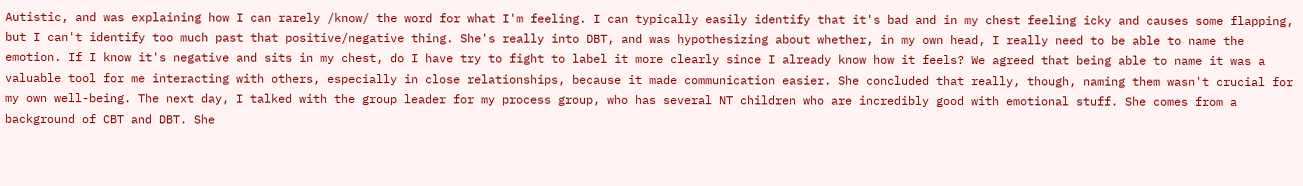Autistic, and was explaining how I can rarely /know/ the word for what I'm feeling. I can typically easily identify that it's bad and in my chest feeling icky and causes some flapping, but I can't identify too much past that positive/negative thing. She's really into DBT, and was hypothesizing about whether, in my own head, I really need to be able to name the emotion. If I know it's negative and sits in my chest, do I have try to fight to label it more clearly since I already know how it feels? We agreed that being able to name it was a valuable tool for me interacting with others, especially in close relationships, because it made communication easier. She concluded that really, though, naming them wasn't crucial for my own well-being. The next day, I talked with the group leader for my process group, who has several NT children who are incredibly good with emotional stuff. She comes from a background of CBT and DBT. She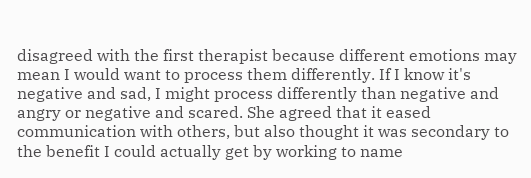disagreed with the first therapist because different emotions may mean I would want to process them differently. If I know it's negative and sad, I might process differently than negative and angry or negative and scared. She agreed that it eased communication with others, but also thought it was secondary to the benefit I could actually get by working to name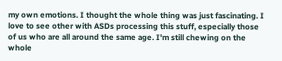my own emotions. I thought the whole thing was just fascinating. I love to see other with ASDs processing this stuff, especially those of us who are all around the same age. I'm still chewing on the whole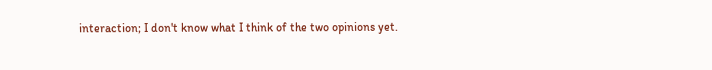interaction; I don't know what I think of the two opinions yet.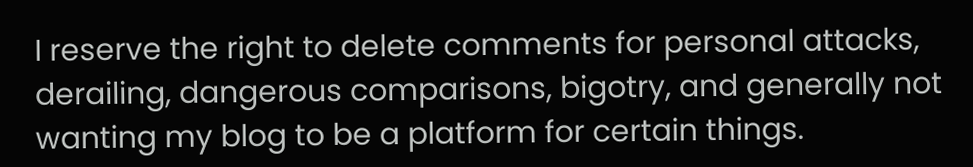I reserve the right to delete comments for personal attacks, derailing, dangerous comparisons, bigotry, and generally not wanting my blog to be a platform for certain things.